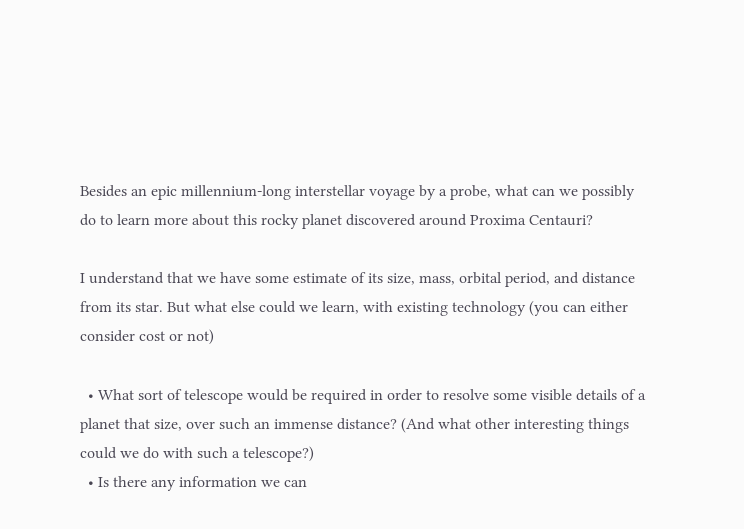Besides an epic millennium-long interstellar voyage by a probe, what can we possibly do to learn more about this rocky planet discovered around Proxima Centauri?

I understand that we have some estimate of its size, mass, orbital period, and distance from its star. But what else could we learn, with existing technology (you can either consider cost or not)

  • What sort of telescope would be required in order to resolve some visible details of a planet that size, over such an immense distance? (And what other interesting things could we do with such a telescope?)
  • Is there any information we can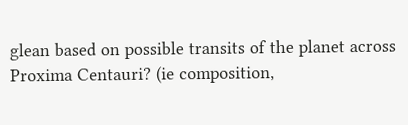glean based on possible transits of the planet across Proxima Centauri? (ie composition,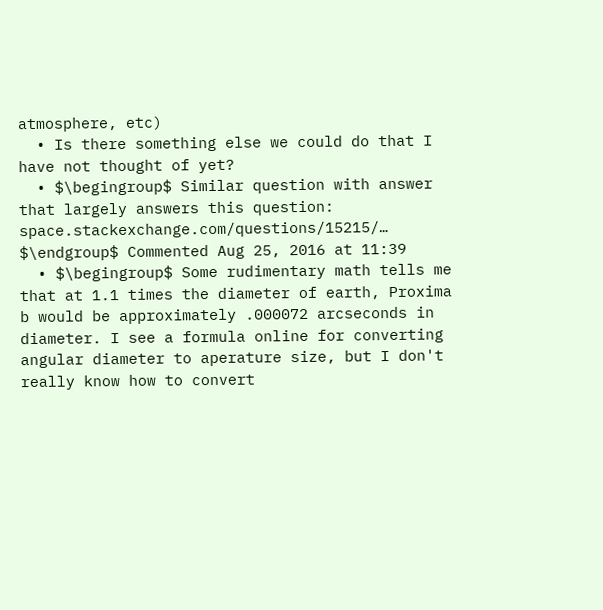atmosphere, etc)
  • Is there something else we could do that I have not thought of yet?
  • $\begingroup$ Similar question with answer that largely answers this question: space.stackexchange.com/questions/15215/… $\endgroup$ Commented Aug 25, 2016 at 11:39
  • $\begingroup$ Some rudimentary math tells me that at 1.1 times the diameter of earth, Proxima b would be approximately .000072 arcseconds in diameter. I see a formula online for converting angular diameter to aperature size, but I don't really know how to convert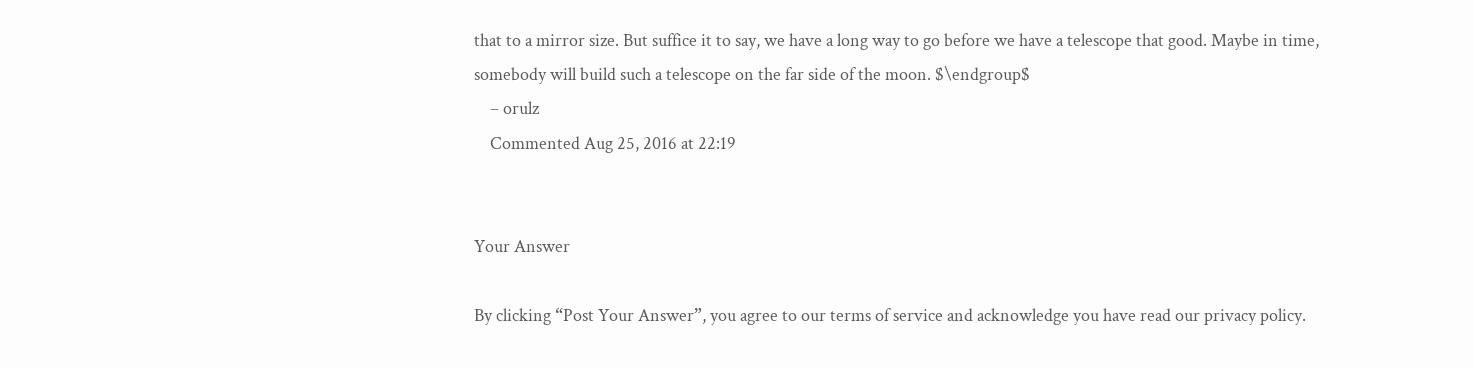that to a mirror size. But suffice it to say, we have a long way to go before we have a telescope that good. Maybe in time, somebody will build such a telescope on the far side of the moon. $\endgroup$
    – orulz
    Commented Aug 25, 2016 at 22:19


Your Answer

By clicking “Post Your Answer”, you agree to our terms of service and acknowledge you have read our privacy policy.